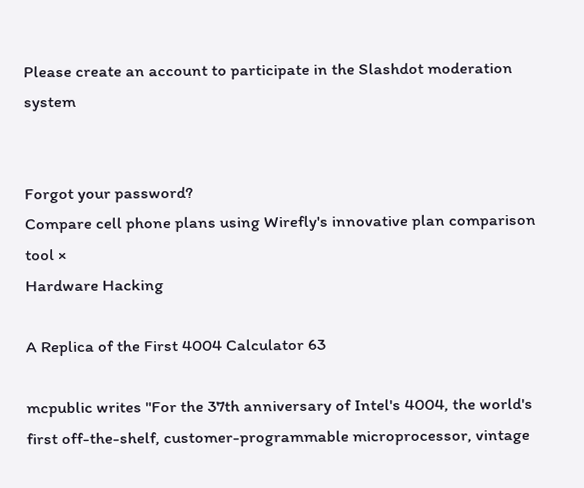Please create an account to participate in the Slashdot moderation system


Forgot your password?
Compare cell phone plans using Wirefly's innovative plan comparison tool ×
Hardware Hacking

A Replica of the First 4004 Calculator 63

mcpublic writes "For the 37th anniversary of Intel's 4004, the world's first off-the-shelf, customer-programmable microprocessor, vintage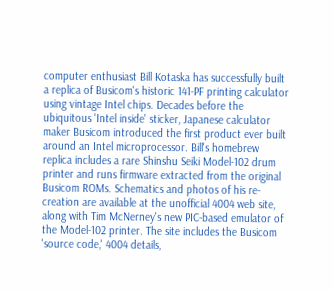computer enthusiast Bill Kotaska has successfully built a replica of Busicom's historic 141-PF printing calculator using vintage Intel chips. Decades before the ubiquitous 'Intel inside' sticker, Japanese calculator maker Busicom introduced the first product ever built around an Intel microprocessor. Bill's homebrew replica includes a rare Shinshu Seiki Model-102 drum printer and runs firmware extracted from the original Busicom ROMs. Schematics and photos of his re-creation are available at the unofficial 4004 web site, along with Tim McNerney's new PIC-based emulator of the Model-102 printer. The site includes the Busicom 'source code,' 4004 details,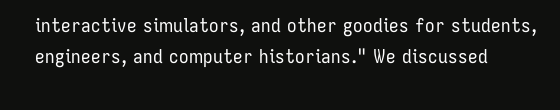interactive simulators, and other goodies for students, engineers, and computer historians." We discussed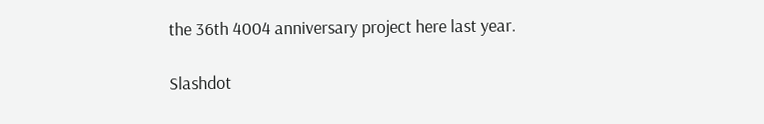the 36th 4004 anniversary project here last year.

Slashdot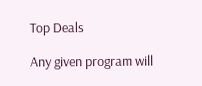Top Deals

Any given program will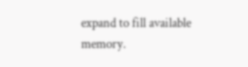expand to fill available memory.